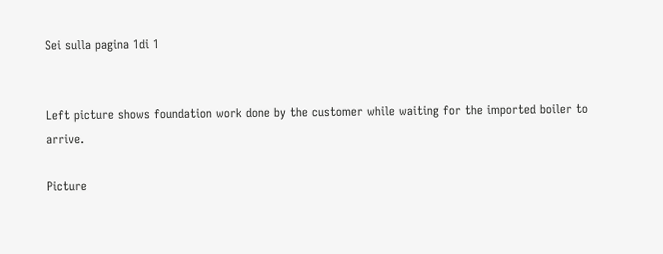Sei sulla pagina 1di 1


Left picture shows foundation work done by the customer while waiting for the imported boiler to arrive.

Picture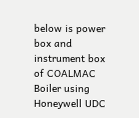below is power box and instrument box of COALMAC Boiler using Honeywell UDC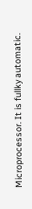Microprocessor. It is fullky automatic.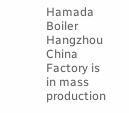Hamada Boiler Hangzhou China Factory is in mass production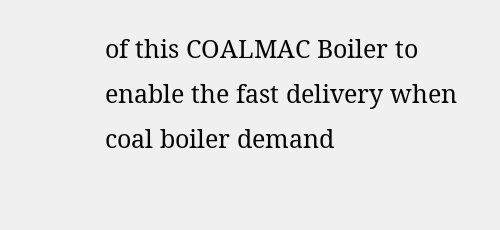of this COALMAC Boiler to enable the fast delivery when coal boiler demand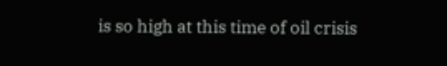is so high at this time of oil crisis